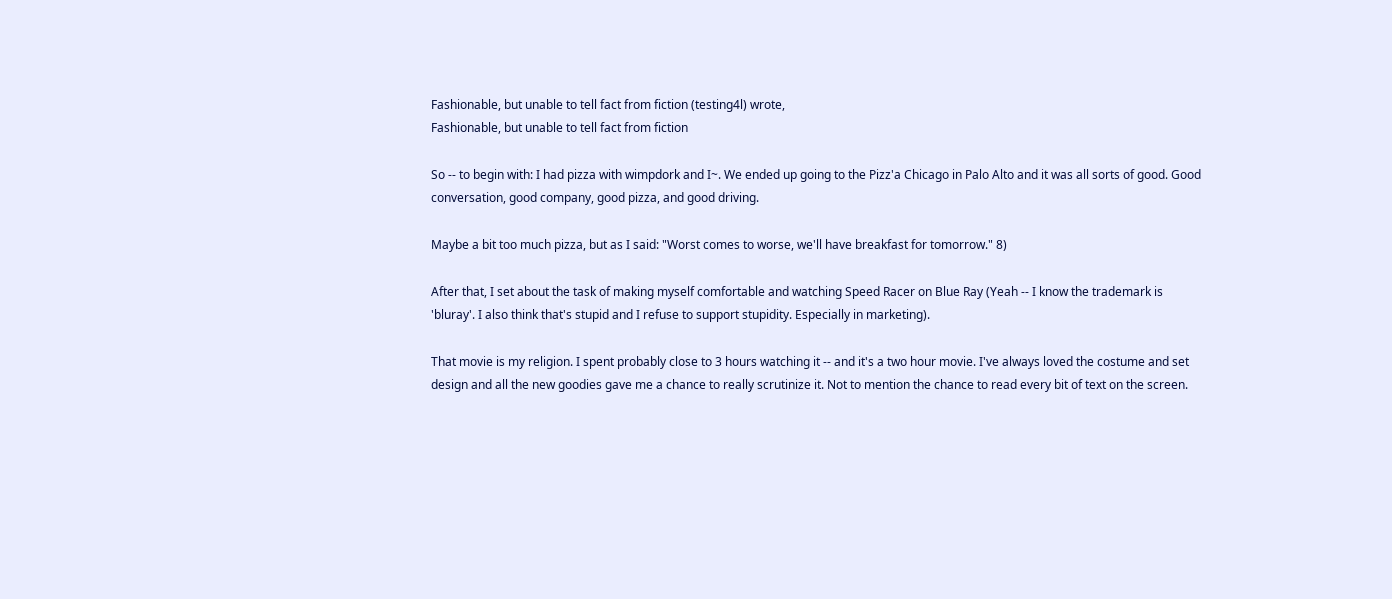Fashionable, but unable to tell fact from fiction (testing4l) wrote,
Fashionable, but unable to tell fact from fiction

So -- to begin with: I had pizza with wimpdork and I~. We ended up going to the Pizz'a Chicago in Palo Alto and it was all sorts of good. Good conversation, good company, good pizza, and good driving.

Maybe a bit too much pizza, but as I said: "Worst comes to worse, we'll have breakfast for tomorrow." 8)

After that, I set about the task of making myself comfortable and watching Speed Racer on Blue Ray (Yeah -- I know the trademark is 'bluray'. I also think that's stupid and I refuse to support stupidity. Especially in marketing).

That movie is my religion. I spent probably close to 3 hours watching it -- and it's a two hour movie. I've always loved the costume and set design and all the new goodies gave me a chance to really scrutinize it. Not to mention the chance to read every bit of text on the screen.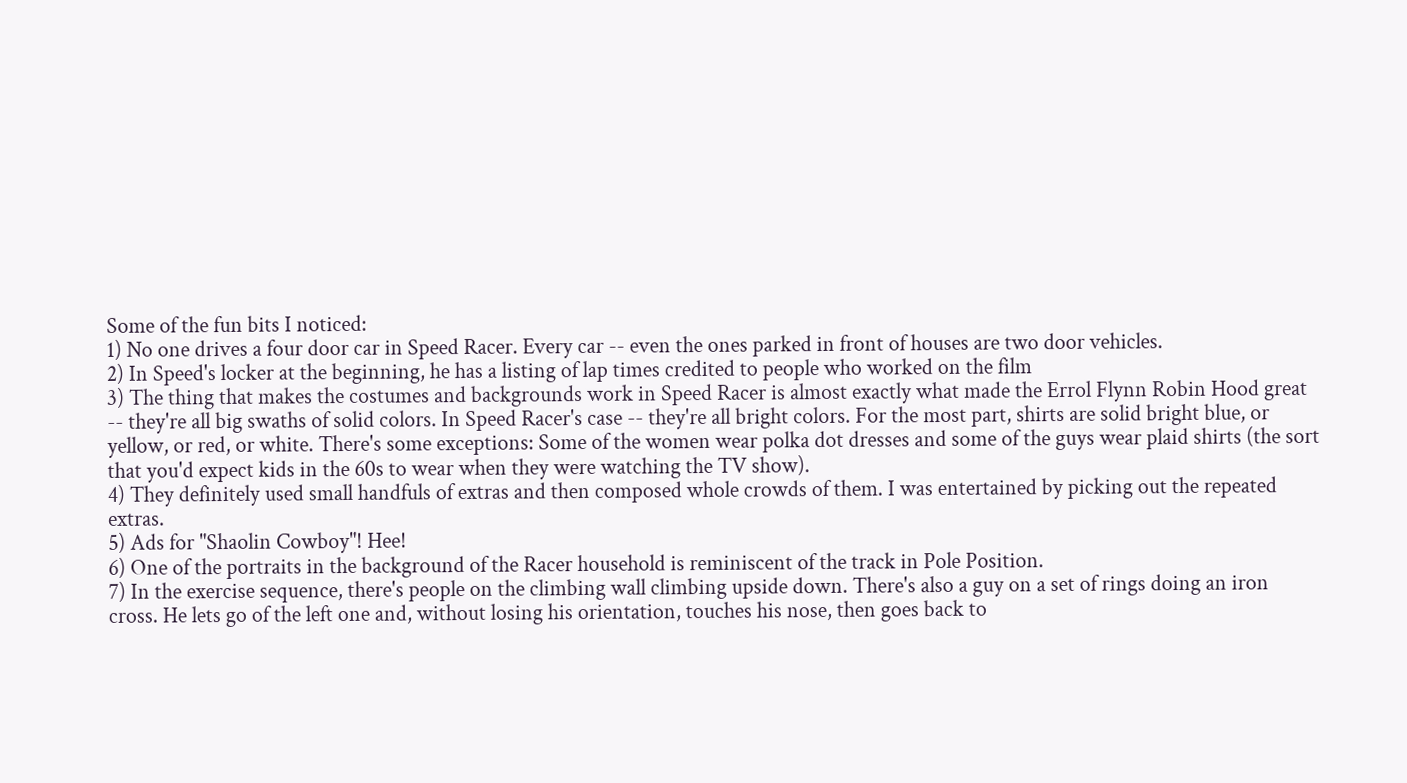Some of the fun bits I noticed:
1) No one drives a four door car in Speed Racer. Every car -- even the ones parked in front of houses are two door vehicles.
2) In Speed's locker at the beginning, he has a listing of lap times credited to people who worked on the film
3) The thing that makes the costumes and backgrounds work in Speed Racer is almost exactly what made the Errol Flynn Robin Hood great -- they're all big swaths of solid colors. In Speed Racer's case -- they're all bright colors. For the most part, shirts are solid bright blue, or yellow, or red, or white. There's some exceptions: Some of the women wear polka dot dresses and some of the guys wear plaid shirts (the sort that you'd expect kids in the 60s to wear when they were watching the TV show).
4) They definitely used small handfuls of extras and then composed whole crowds of them. I was entertained by picking out the repeated extras.
5) Ads for "Shaolin Cowboy"! Hee!
6) One of the portraits in the background of the Racer household is reminiscent of the track in Pole Position.
7) In the exercise sequence, there's people on the climbing wall climbing upside down. There's also a guy on a set of rings doing an iron cross. He lets go of the left one and, without losing his orientation, touches his nose, then goes back to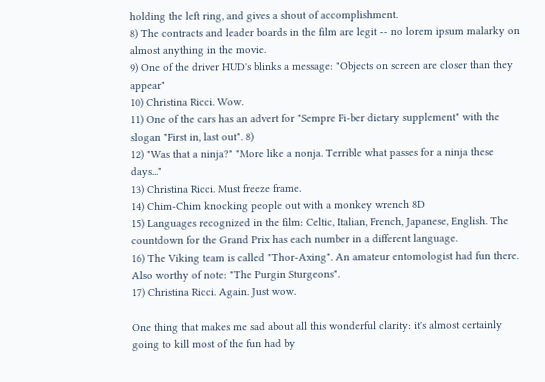holding the left ring, and gives a shout of accomplishment.
8) The contracts and leader boards in the film are legit -- no lorem ipsum malarky on almost anything in the movie.
9) One of the driver HUD's blinks a message: "Objects on screen are closer than they appear"
10) Christina Ricci. Wow.
11) One of the cars has an advert for "Sempre Fi-ber dietary supplement" with the slogan "First in, last out". 8)
12) "Was that a ninja?" "More like a nonja. Terrible what passes for a ninja these days..."
13) Christina Ricci. Must freeze frame.
14) Chim-Chim knocking people out with a monkey wrench 8D
15) Languages recognized in the film: Celtic, Italian, French, Japanese, English. The countdown for the Grand Prix has each number in a different language.
16) The Viking team is called "Thor-Axing". An amateur entomologist had fun there. Also worthy of note: "The Purgin Sturgeons".
17) Christina Ricci. Again. Just wow.

One thing that makes me sad about all this wonderful clarity: it's almost certainly going to kill most of the fun had by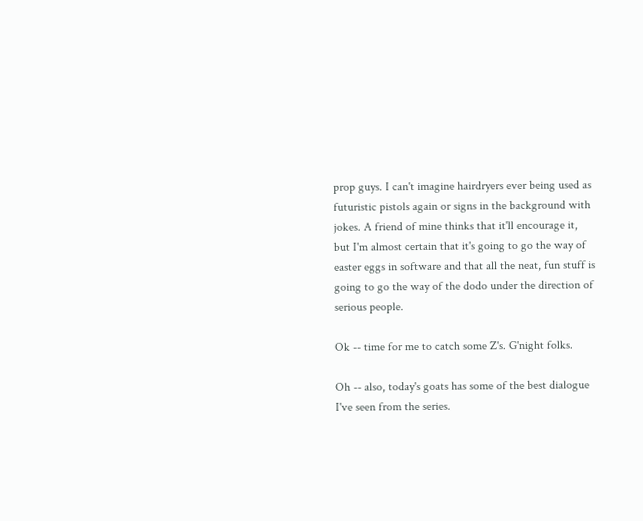prop guys. I can't imagine hairdryers ever being used as futuristic pistols again or signs in the background with jokes. A friend of mine thinks that it'll encourage it, but I'm almost certain that it's going to go the way of easter eggs in software and that all the neat, fun stuff is going to go the way of the dodo under the direction of serious people.

Ok -- time for me to catch some Z's. G'night folks.

Oh -- also, today's goats has some of the best dialogue I've seen from the series.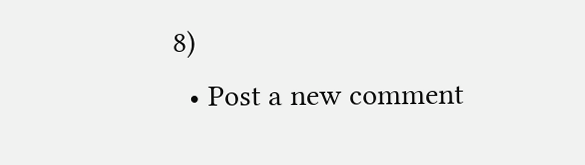8)
  • Post a new comment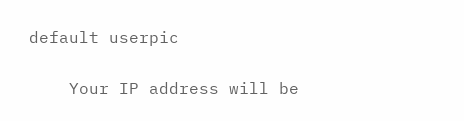default userpic

    Your IP address will be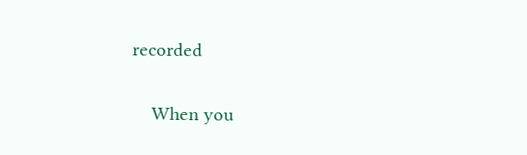recorded

    When you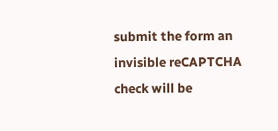submit the form an invisible reCAPTCHA check will be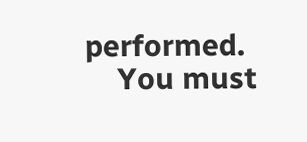performed.
    You must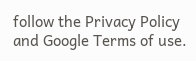follow the Privacy Policy and Google Terms of use.